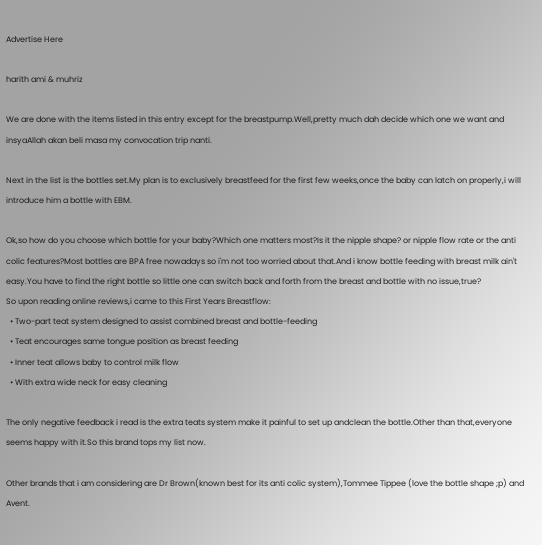Advertise Here

harith ami & muhriz

We are done with the items listed in this entry except for the breastpump.Well,pretty much dah decide which one we want and insyaAllah akan beli masa my convocation trip nanti.

Next in the list is the bottles set.My plan is to exclusively breastfeed for the first few weeks,once the baby can latch on properly,i will introduce him a bottle with EBM.

Ok,so how do you choose which bottle for your baby?Which one matters most?Is it the nipple shape? or nipple flow rate or the anti colic features?Most bottles are BPA free nowadays so i'm not too worried about that.And i know bottle feeding with breast milk ain't easy.You have to find the right bottle so little one can switch back and forth from the breast and bottle with no issue,true?
So upon reading online reviews,i came to this First Years Breastflow:
  • Two-part teat system designed to assist combined breast and bottle-feeding
  • Teat encourages same tongue position as breast feeding
  • Inner teat allows baby to control milk flow
  • With extra wide neck for easy cleaning

The only negative feedback i read is the extra teats system make it painful to set up andclean the bottle.Other than that,everyone seems happy with it.So this brand tops my list now.

Other brands that i am considering are Dr Brown(known best for its anti colic system),Tommee Tippee (love the bottle shape ;p) and Avent.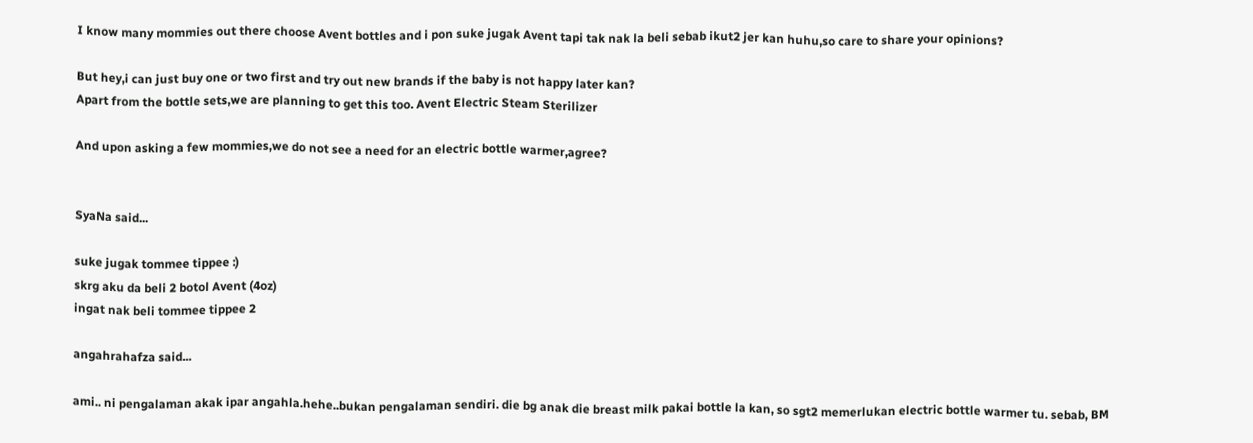I know many mommies out there choose Avent bottles and i pon suke jugak Avent tapi tak nak la beli sebab ikut2 jer kan huhu,so care to share your opinions?

But hey,i can just buy one or two first and try out new brands if the baby is not happy later kan?
Apart from the bottle sets,we are planning to get this too. Avent Electric Steam Sterilizer

And upon asking a few mommies,we do not see a need for an electric bottle warmer,agree?


SyaNa said...

suke jugak tommee tippee :)
skrg aku da beli 2 botol Avent (4oz)
ingat nak beli tommee tippee 2

angahrahafza said...

ami.. ni pengalaman akak ipar angahla.hehe..bukan pengalaman sendiri. die bg anak die breast milk pakai bottle la kan, so sgt2 memerlukan electric bottle warmer tu. sebab, BM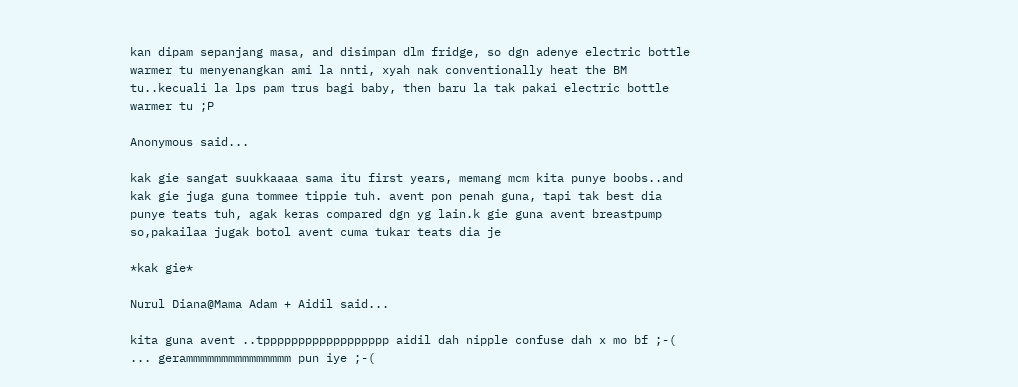kan dipam sepanjang masa, and disimpan dlm fridge, so dgn adenye electric bottle warmer tu menyenangkan ami la nnti, xyah nak conventionally heat the BM tu..kecuali la lps pam trus bagi baby, then baru la tak pakai electric bottle warmer tu ;P

Anonymous said...

kak gie sangat suukkaaaa sama itu first years, memang mcm kita punye boobs..and kak gie juga guna tommee tippie tuh. avent pon penah guna, tapi tak best dia punye teats tuh, agak keras compared dgn yg lain.k gie guna avent breastpump so,pakailaa jugak botol avent cuma tukar teats dia je

*kak gie*

Nurul Diana@Mama Adam + Aidil said...

kita guna avent ..tpppppppppppppppppp aidil dah nipple confuse dah x mo bf ;-( ... gerammmmmmmmmmmmmmm pun iye ;-(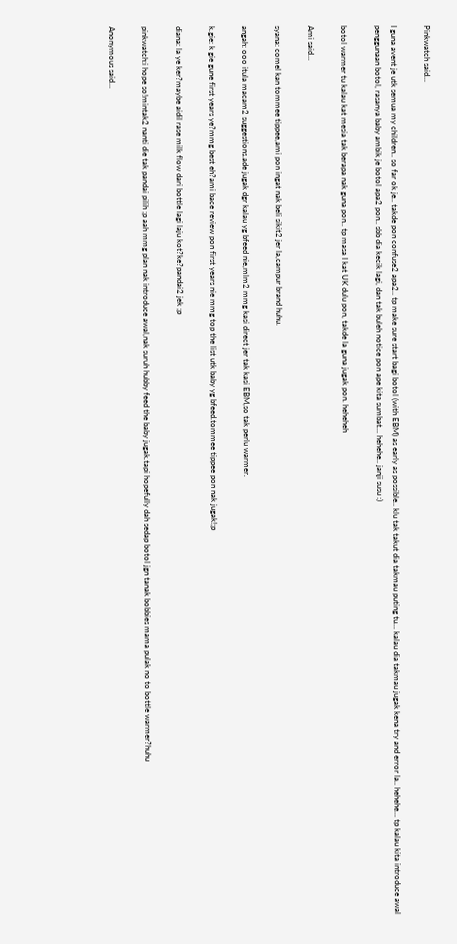Pinkwatch said...

I guna avent je utk semua my children.. so far ok je.. takde pon confuse2 apa2.. tp make sure start bagi botol (with EBM) as early as possible.. klu tak takut dia takmau puting tu... kalau dia takmau jugak kena try and error la.. hehehe... tp kalau kita introduce awal penggunaan botol, rasanya baby ambik je botol apa2 pon.. sbb dia kecik lagi, dan tak buleh notice pon ape kita sumbat... hehehe.. janji susu :)

botol warmer tu kalau kat mesia tak berapa nak guna pon.. tp masa I kat UK dulu pon, takde la guna jugak pon. heheheh

Ami said...

syana: comel kan tommee tippee,ami pon ingat nak beli sikit2 jer la,campur brand huhu.

angah: ooo itula macam2 suggestions.ade jugak dgr kalau yg bfeed nie,mlm2 mmg kasi direct jer tak kasi EBM,so tak perlu warmer.

k.gie: k gie gune first years ye?mmg best eh?ami bace review pon first years nie mmg top the list utk baby yg bfeed.tommee tippee pon nak jugak!;p

diana: la ye ker?maybe aidil rase milk flow dari bottle lagi laju kot?ke?pandai2 jek ;p

pinkwatch:i hope so!mintak2 nanti die tak pandai pilih ;p aah mmg plan nak introduce awal,nak suruh hubby feed the baby jugak.tapi hopefully dah sedap botol jgn tanak bobbies mama pulak no to bottle warmer?huhu

Anonymous said...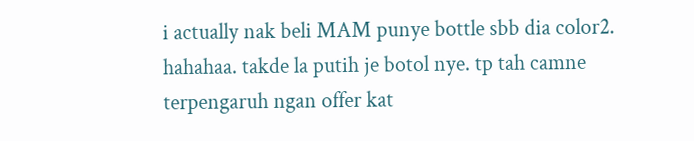i actually nak beli MAM punye bottle sbb dia color2. hahahaa. takde la putih je botol nye. tp tah camne terpengaruh ngan offer kat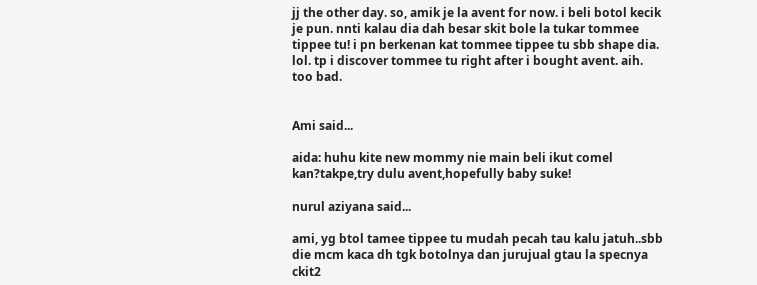jj the other day. so, amik je la avent for now. i beli botol kecik je pun. nnti kalau dia dah besar skit bole la tukar tommee tippee tu! i pn berkenan kat tommee tippee tu sbb shape dia. lol. tp i discover tommee tu right after i bought avent. aih. too bad.


Ami said...

aida: huhu kite new mommy nie main beli ikut comel kan?takpe,try dulu avent,hopefully baby suke!

nurul aziyana said...

ami, yg btol tamee tippee tu mudah pecah tau kalu jatuh..sbb die mcm kaca dh tgk botolnya dan jurujual gtau la specnya ckit2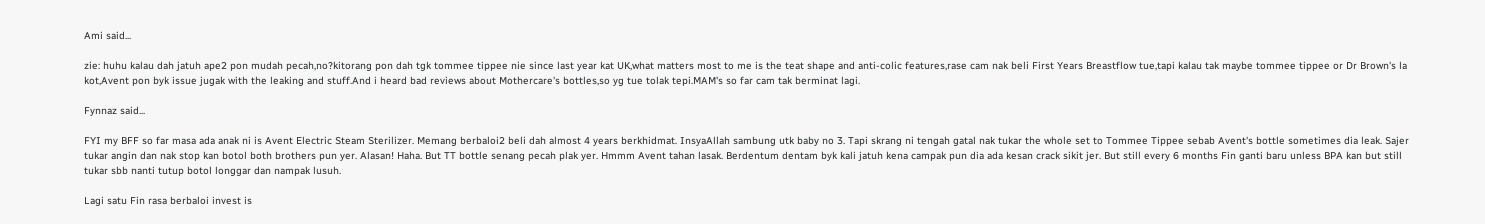Ami said...

zie: huhu kalau dah jatuh ape2 pon mudah pecah,no?kitorang pon dah tgk tommee tippee nie since last year kat UK,what matters most to me is the teat shape and anti-colic features,rase cam nak beli First Years Breastflow tue,tapi kalau tak maybe tommee tippee or Dr Brown's la kot,Avent pon byk issue jugak with the leaking and stuff.And i heard bad reviews about Mothercare's bottles,so yg tue tolak tepi.MAM's so far cam tak berminat lagi.

Fynnaz said...

FYI my BFF so far masa ada anak ni is Avent Electric Steam Sterilizer. Memang berbaloi2 beli dah almost 4 years berkhidmat. InsyaAllah sambung utk baby no 3. Tapi skrang ni tengah gatal nak tukar the whole set to Tommee Tippee sebab Avent's bottle sometimes dia leak. Sajer tukar angin dan nak stop kan botol both brothers pun yer. Alasan! Haha. But TT bottle senang pecah plak yer. Hmmm Avent tahan lasak. Berdentum dentam byk kali jatuh kena campak pun dia ada kesan crack sikit jer. But still every 6 months Fin ganti baru unless BPA kan but still tukar sbb nanti tutup botol longgar dan nampak lusuh.

Lagi satu Fin rasa berbaloi invest is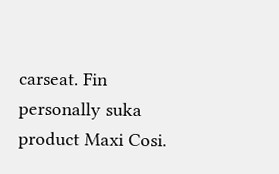carseat. Fin personally suka product Maxi Cosi.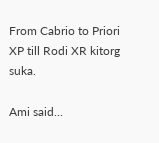From Cabrio to Priori XP till Rodi XR kitorg suka.

Ami said...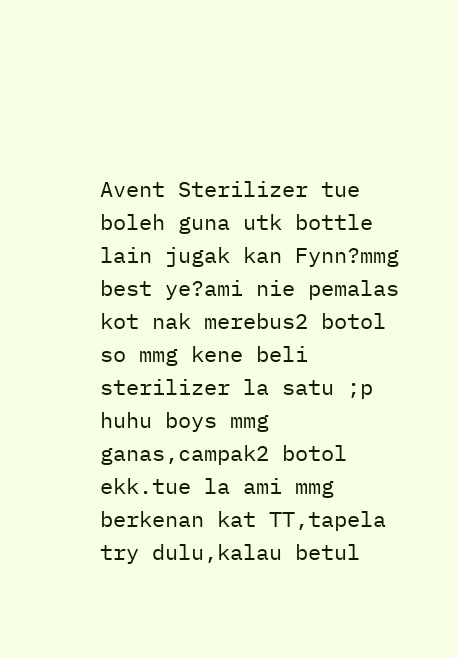Avent Sterilizer tue boleh guna utk bottle lain jugak kan Fynn?mmg best ye?ami nie pemalas kot nak merebus2 botol so mmg kene beli sterilizer la satu ;p
huhu boys mmg ganas,campak2 botol ekk.tue la ami mmg berkenan kat TT,tapela try dulu,kalau betul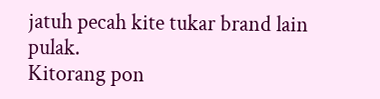jatuh pecah kite tukar brand lain pulak.
Kitorang pon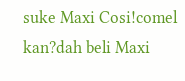suke Maxi Cosi!comel kan?dah beli Maxi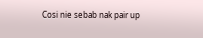Cosi nie sebab nak pair up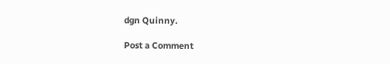dgn Quinny.

Post a Comment